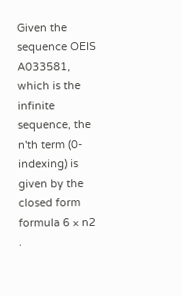Given the sequence OEIS A033581, which is the infinite sequence, the n'th term (0-indexing) is given by the closed form formula 6 × n2 .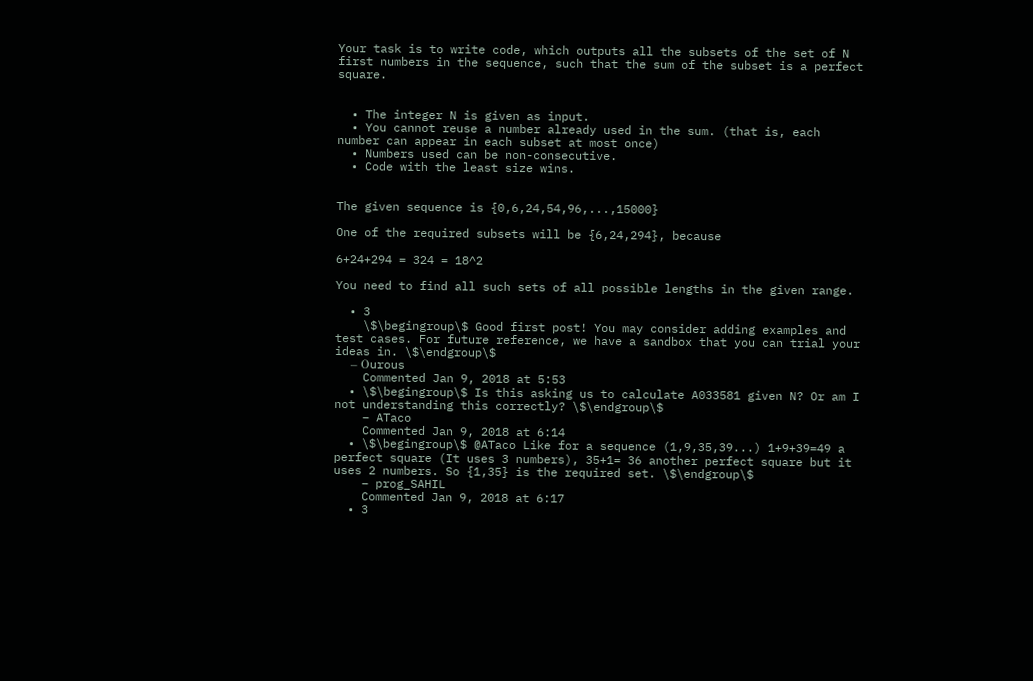Your task is to write code, which outputs all the subsets of the set of N first numbers in the sequence, such that the sum of the subset is a perfect square.


  • The integer N is given as input.
  • You cannot reuse a number already used in the sum. (that is, each number can appear in each subset at most once)
  • Numbers used can be non-consecutive.
  • Code with the least size wins.


The given sequence is {0,6,24,54,96,...,15000}

One of the required subsets will be {6,24,294}, because

6+24+294 = 324 = 18^2

You need to find all such sets of all possible lengths in the given range.

  • 3
    \$\begingroup\$ Good first post! You may consider adding examples and test cases. For future reference, we have a sandbox that you can trial your ideas in. \$\endgroup\$
    – Οurous
    Commented Jan 9, 2018 at 5:53
  • \$\begingroup\$ Is this asking us to calculate A033581 given N? Or am I not understanding this correctly? \$\endgroup\$
    – ATaco
    Commented Jan 9, 2018 at 6:14
  • \$\begingroup\$ @ATaco Like for a sequence (1,9,35,39...) 1+9+39=49 a perfect square (It uses 3 numbers), 35+1= 36 another perfect square but it uses 2 numbers. So {1,35} is the required set. \$\endgroup\$
    – prog_SAHIL
    Commented Jan 9, 2018 at 6:17
  • 3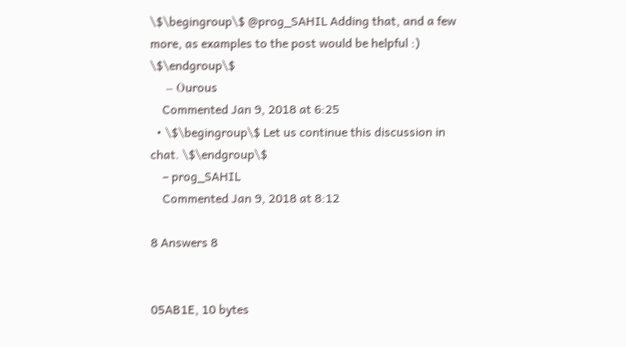\$\begingroup\$ @prog_SAHIL Adding that, and a few more, as examples to the post would be helpful :) \$\endgroup\$
    – Οurous
    Commented Jan 9, 2018 at 6:25
  • \$\begingroup\$ Let us continue this discussion in chat. \$\endgroup\$
    – prog_SAHIL
    Commented Jan 9, 2018 at 8:12

8 Answers 8


05AB1E, 10 bytes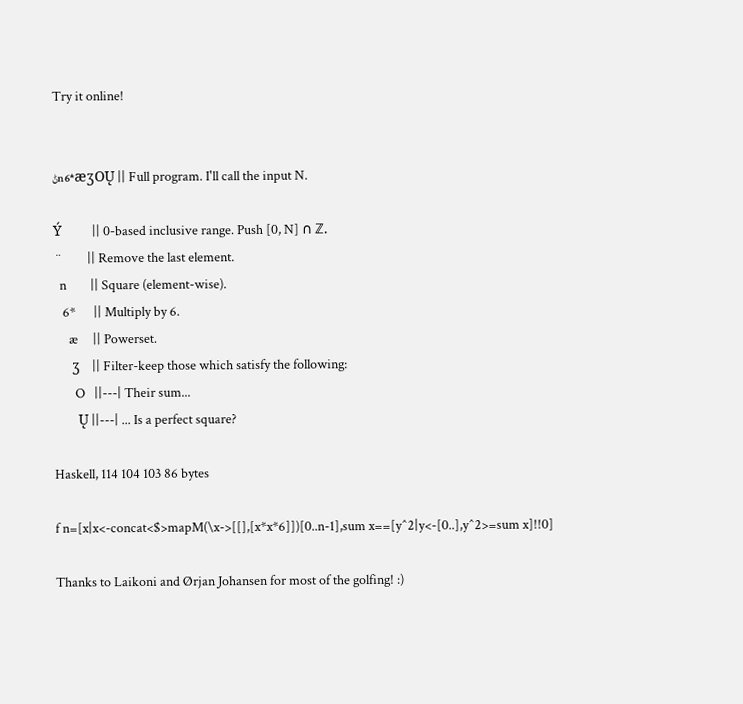Try it online!


ݨn6*æʒOŲ || Full program. I'll call the input N.

Ý          || 0-based inclusive range. Push [0, N] ∩ ℤ.
 ¨         || Remove the last element.
  n        || Square (element-wise).
   6*      || Multiply by 6.
     æ     || Powerset.
      ʒ    || Filter-keep those which satisfy the following:
       O   ||---| Their sum...
        Ų ||---| ... Is a perfect square?

Haskell, 114 104 103 86 bytes

f n=[x|x<-concat<$>mapM(\x->[[],[x*x*6]])[0..n-1],sum x==[y^2|y<-[0..],y^2>=sum x]!!0]

Thanks to Laikoni and Ørjan Johansen for most of the golfing! :)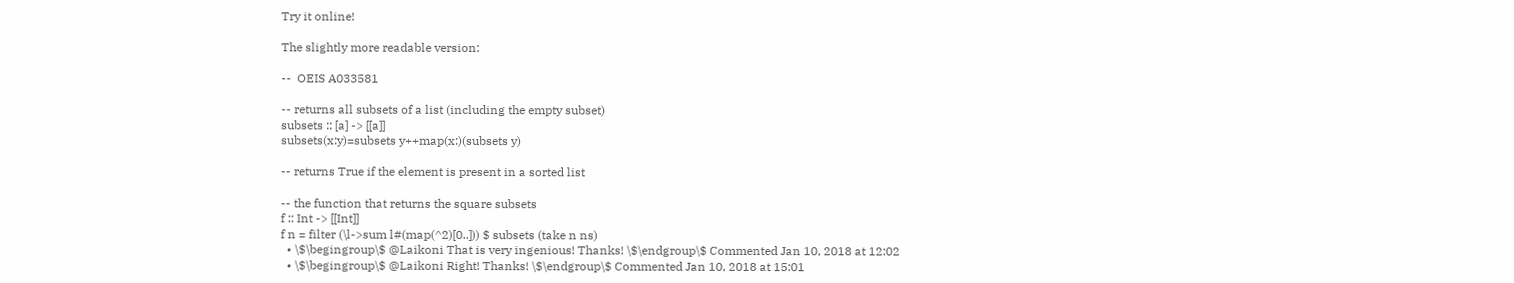Try it online!

The slightly more readable version:

--  OEIS A033581

-- returns all subsets of a list (including the empty subset)
subsets :: [a] -> [[a]]
subsets(x:y)=subsets y++map(x:)(subsets y)

-- returns True if the element is present in a sorted list

-- the function that returns the square subsets
f :: Int -> [[Int]]
f n = filter (\l->sum l#(map(^2)[0..])) $ subsets (take n ns)
  • \$\begingroup\$ @Laikoni That is very ingenious! Thanks! \$\endgroup\$ Commented Jan 10, 2018 at 12:02
  • \$\begingroup\$ @Laikoni Right! Thanks! \$\endgroup\$ Commented Jan 10, 2018 at 15:01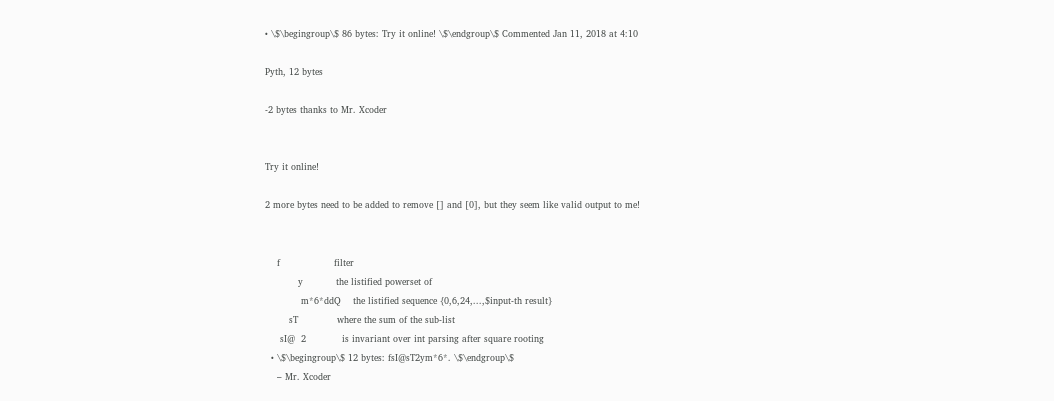• \$\begingroup\$ 86 bytes: Try it online! \$\endgroup\$ Commented Jan 11, 2018 at 4:10

Pyth, 12 bytes

-2 bytes thanks to Mr. Xcoder


Try it online!

2 more bytes need to be added to remove [] and [0], but they seem like valid output to me!


    f                  filter
           y           the listified powerset of
            m*6*ddQ    the listified sequence {0,6,24,...,$input-th result}
        sT             where the sum of the sub-list
     sI@  2            is invariant over int parsing after square rooting
  • \$\begingroup\$ 12 bytes: fsI@sT2ym*6*. \$\endgroup\$
    – Mr. Xcoder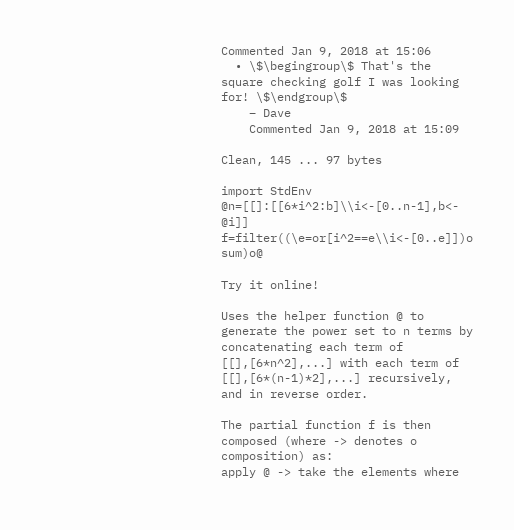Commented Jan 9, 2018 at 15:06
  • \$\begingroup\$ That's the square checking golf I was looking for! \$\endgroup\$
    – Dave
    Commented Jan 9, 2018 at 15:09

Clean, 145 ... 97 bytes

import StdEnv
@n=[[]:[[6*i^2:b]\\i<-[0..n-1],b<- @i]]
f=filter((\e=or[i^2==e\\i<-[0..e]])o sum)o@

Try it online!

Uses the helper function @ to generate the power set to n terms by concatenating each term of [[],[6*n^2],...] with each term of [[],[6*(n-1)*2],...] recursively, and in reverse order.

The partial function f is then composed (where -> denotes o composition) as:
apply @ -> take the elements where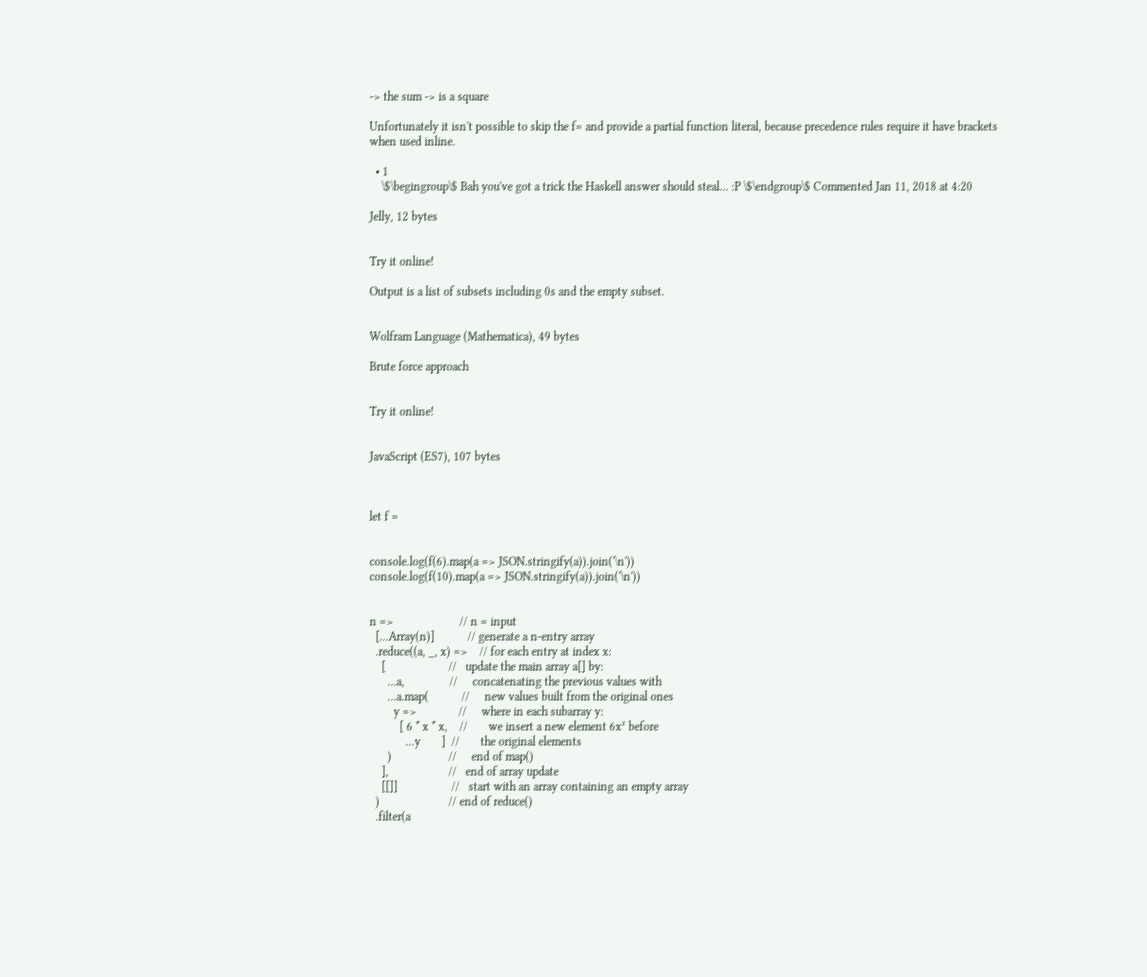-> the sum -> is a square

Unfortunately it isn't possible to skip the f= and provide a partial function literal, because precedence rules require it have brackets when used inline.

  • 1
    \$\begingroup\$ Bah you've got a trick the Haskell answer should steal... :P \$\endgroup\$ Commented Jan 11, 2018 at 4:20

Jelly, 12 bytes


Try it online!

Output is a list of subsets including 0s and the empty subset.


Wolfram Language (Mathematica), 49 bytes

Brute force approach


Try it online!


JavaScript (ES7), 107 bytes



let f =


console.log(f(6).map(a => JSON.stringify(a)).join('\n'))
console.log(f(10).map(a => JSON.stringify(a)).join('\n'))


n =>                      // n = input
  [...Array(n)]           // generate a n-entry array
  .reduce((a, _, x) =>    // for each entry at index x:
    [                     //   update the main array a[] by:
      ...a,               //     concatenating the previous values with
      ...a.map(           //     new values built from the original ones
        y =>              //     where in each subarray y:
          [ 6 * x * x,    //       we insert a new element 6x² before
            ...y       ]  //       the original elements
      )                   //     end of map()
    ],                    //   end of array update
    [[]]                  //   start with an array containing an empty array
  )                       // end of reduce()
  .filter(a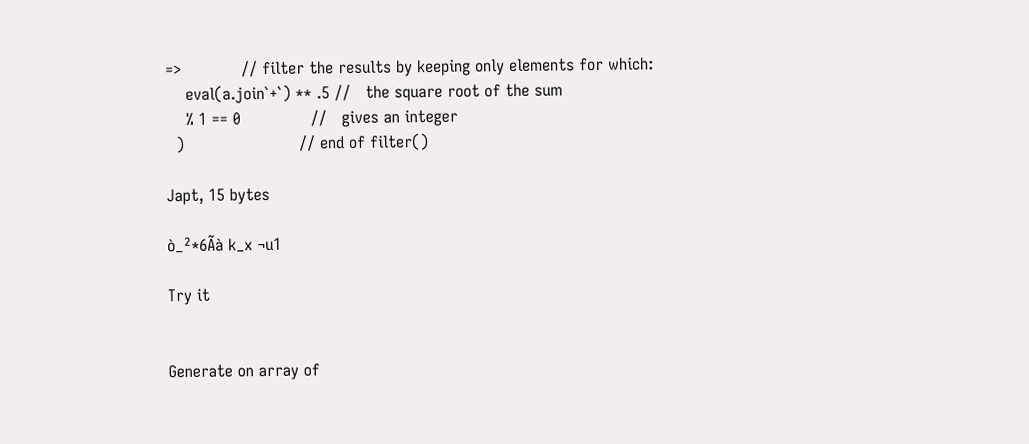=>            // filter the results by keeping only elements for which:
    eval(a.join`+`) ** .5 //   the square root of the sum
    % 1 == 0              //   gives an integer
  )                       // end of filter()

Japt, 15 bytes

ò_²*6Ãà k_x ¬u1

Try it


Generate on array of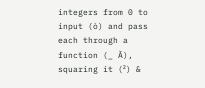integers from 0 to input (ò) and pass each through a function (_ Ã), squaring it (²) &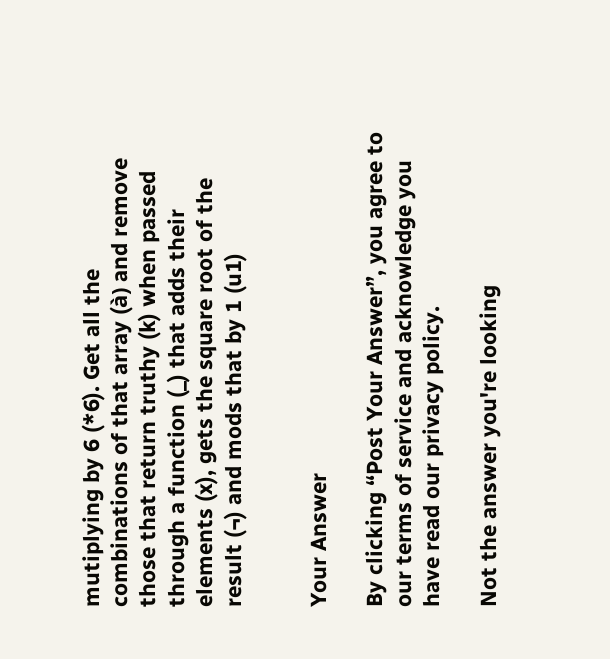mutiplying by 6 (*6). Get all the combinations of that array (à) and remove those that return truthy (k) when passed through a function (_) that adds their elements (x), gets the square root of the result (¬) and mods that by 1 (u1)


Your Answer

By clicking “Post Your Answer”, you agree to our terms of service and acknowledge you have read our privacy policy.

Not the answer you're looking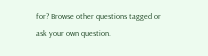for? Browse other questions tagged or ask your own question.